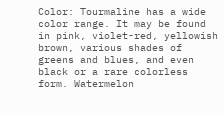Color: Tourmaline has a wide color range. It may be found in pink, violet-red, yellowish brown, various shades of greens and blues, and even black or a rare colorless form. Watermelon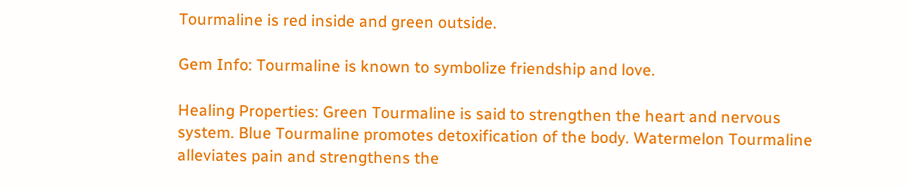Tourmaline is red inside and green outside.

Gem Info: Tourmaline is known to symbolize friendship and love.

Healing Properties: Green Tourmaline is said to strengthen the heart and nervous system. Blue Tourmaline promotes detoxification of the body. Watermelon Tourmaline alleviates pain and strengthens the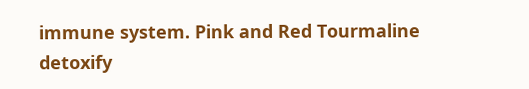immune system. Pink and Red Tourmaline detoxify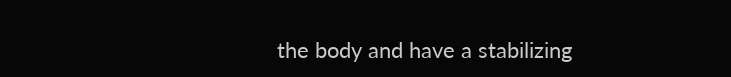the body and have a stabilizing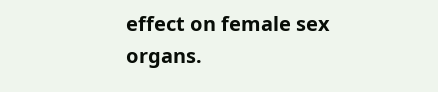effect on female sex organs.